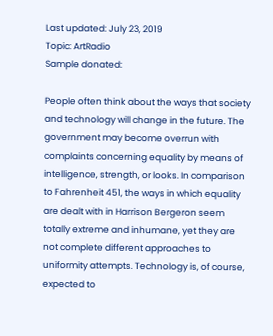Last updated: July 23, 2019
Topic: ArtRadio
Sample donated:

People often think about the ways that society and technology will change in the future. The government may become overrun with complaints concerning equality by means of intelligence, strength, or looks. In comparison to Fahrenheit 451, the ways in which equality are dealt with in Harrison Bergeron seem totally extreme and inhumane, yet they are not complete different approaches to uniformity attempts. Technology is, of course, expected to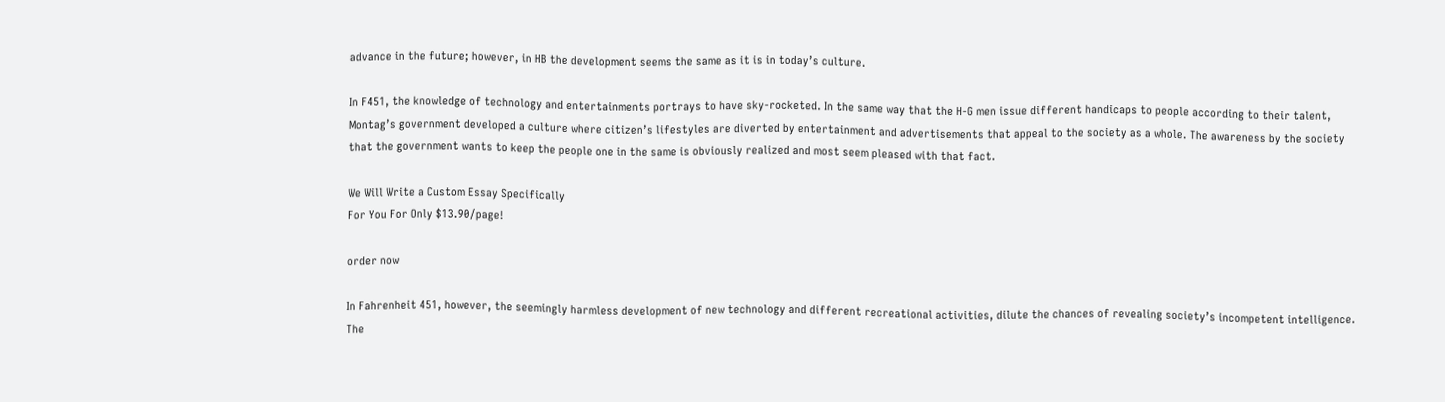advance in the future; however, in HB the development seems the same as it is in today’s culture.

In F451, the knowledge of technology and entertainments portrays to have sky-rocketed. In the same way that the H-G men issue different handicaps to people according to their talent, Montag’s government developed a culture where citizen’s lifestyles are diverted by entertainment and advertisements that appeal to the society as a whole. The awareness by the society that the government wants to keep the people one in the same is obviously realized and most seem pleased with that fact.

We Will Write a Custom Essay Specifically
For You For Only $13.90/page!

order now

In Fahrenheit 451, however, the seemingly harmless development of new technology and different recreational activities, dilute the chances of revealing society’s incompetent intelligence. The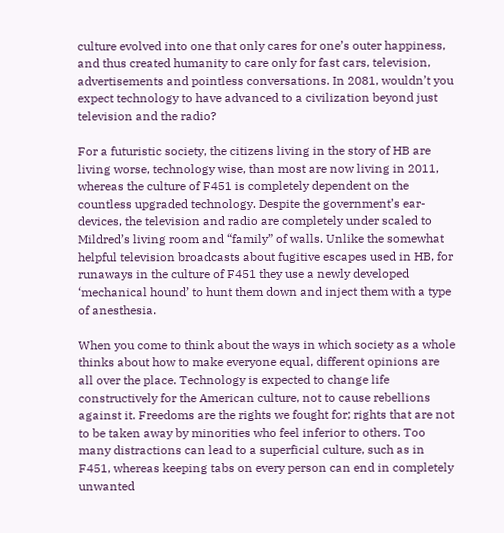culture evolved into one that only cares for one’s outer happiness, and thus created humanity to care only for fast cars, television, advertisements and pointless conversations. In 2081, wouldn’t you expect technology to have advanced to a civilization beyond just television and the radio?

For a futuristic society, the citizens living in the story of HB are living worse, technology wise, than most are now living in 2011, whereas the culture of F451 is completely dependent on the countless upgraded technology. Despite the government’s ear-devices, the television and radio are completely under scaled to Mildred’s living room and “family” of walls. Unlike the somewhat helpful television broadcasts about fugitive escapes used in HB, for runaways in the culture of F451 they use a newly developed ‘mechanical hound’ to hunt them down and inject them with a type of anesthesia.

When you come to think about the ways in which society as a whole thinks about how to make everyone equal, different opinions are all over the place. Technology is expected to change life constructively for the American culture, not to cause rebellions against it. Freedoms are the rights we fought for; rights that are not to be taken away by minorities who feel inferior to others. Too many distractions can lead to a superficial culture, such as in F451, whereas keeping tabs on every person can end in completely unwanted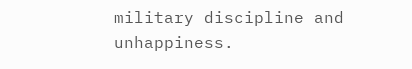military discipline and unhappiness.